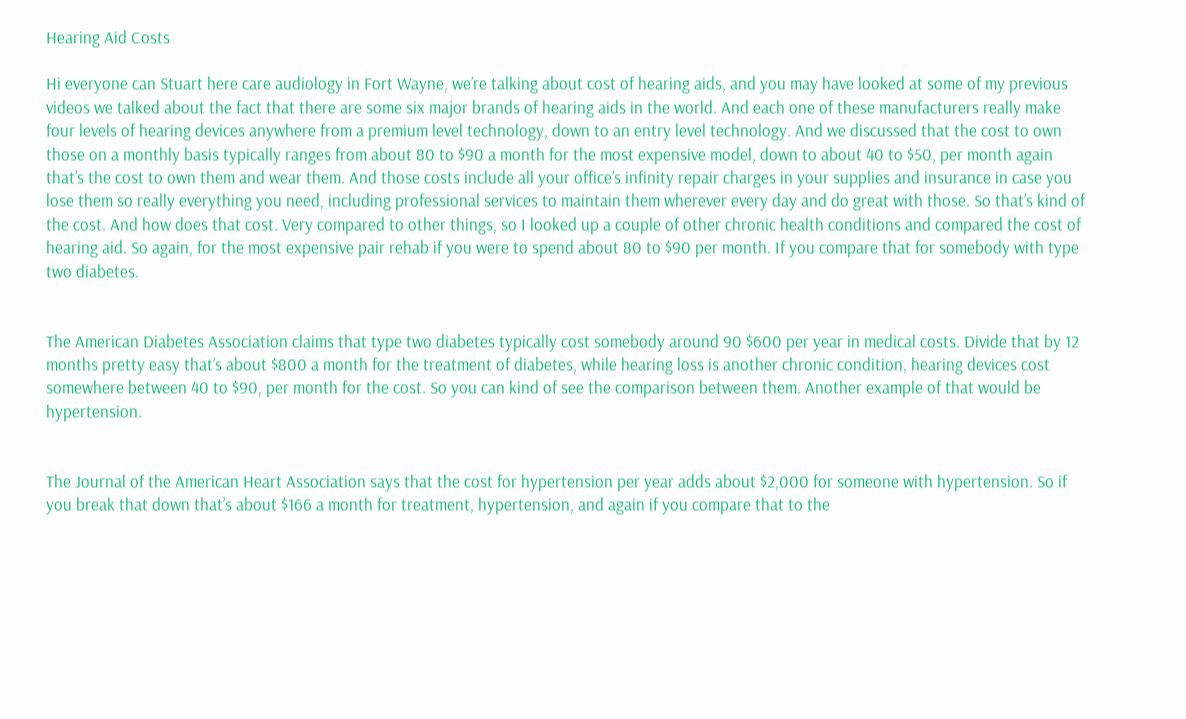Hearing Aid Costs

Hi everyone can Stuart here care audiology in Fort Wayne, we’re talking about cost of hearing aids, and you may have looked at some of my previous videos we talked about the fact that there are some six major brands of hearing aids in the world. And each one of these manufacturers really make four levels of hearing devices anywhere from a premium level technology, down to an entry level technology. And we discussed that the cost to own those on a monthly basis typically ranges from about 80 to $90 a month for the most expensive model, down to about 40 to $50, per month again that’s the cost to own them and wear them. And those costs include all your office’s infinity repair charges in your supplies and insurance in case you lose them so really everything you need, including professional services to maintain them wherever every day and do great with those. So that’s kind of the cost. And how does that cost. Very compared to other things, so I looked up a couple of other chronic health conditions and compared the cost of hearing aid. So again, for the most expensive pair rehab if you were to spend about 80 to $90 per month. If you compare that for somebody with type two diabetes.


The American Diabetes Association claims that type two diabetes typically cost somebody around 90 $600 per year in medical costs. Divide that by 12 months pretty easy that’s about $800 a month for the treatment of diabetes, while hearing loss is another chronic condition, hearing devices cost somewhere between 40 to $90, per month for the cost. So you can kind of see the comparison between them. Another example of that would be hypertension.


The Journal of the American Heart Association says that the cost for hypertension per year adds about $2,000 for someone with hypertension. So if you break that down that’s about $166 a month for treatment, hypertension, and again if you compare that to the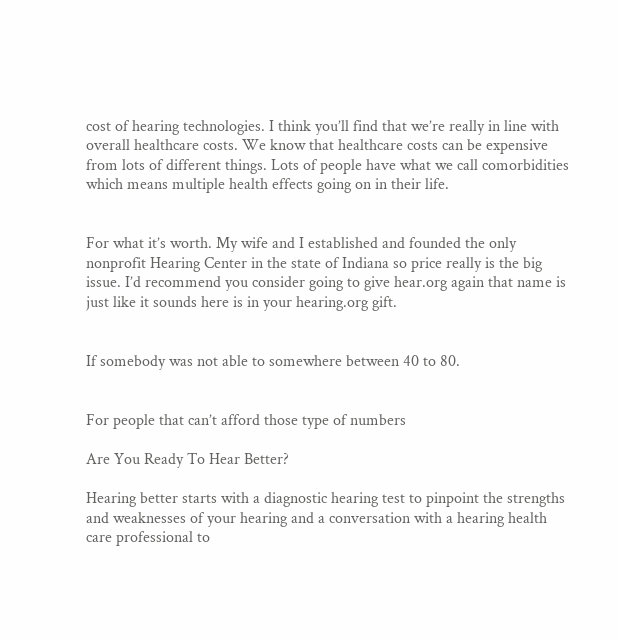cost of hearing technologies. I think you’ll find that we’re really in line with overall healthcare costs. We know that healthcare costs can be expensive from lots of different things. Lots of people have what we call comorbidities which means multiple health effects going on in their life.


For what it’s worth. My wife and I established and founded the only nonprofit Hearing Center in the state of Indiana so price really is the big issue. I’d recommend you consider going to give hear.org again that name is just like it sounds here is in your hearing.org gift.


If somebody was not able to somewhere between 40 to 80.


For people that can’t afford those type of numbers

Are You Ready To Hear Better?

Hearing better starts with a diagnostic hearing test to pinpoint the strengths and weaknesses of your hearing and a conversation with a hearing health care professional to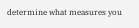determine what measures you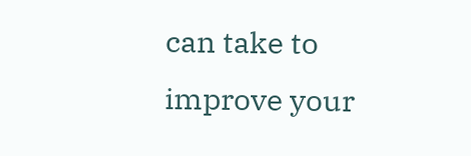can take to improve your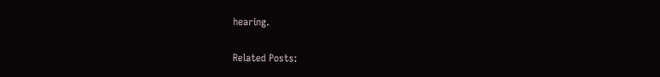hearing.

Related Posts: